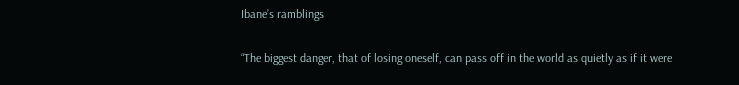Ibane’s ramblings

“The biggest danger, that of losing oneself, can pass off in the world as quietly as if it were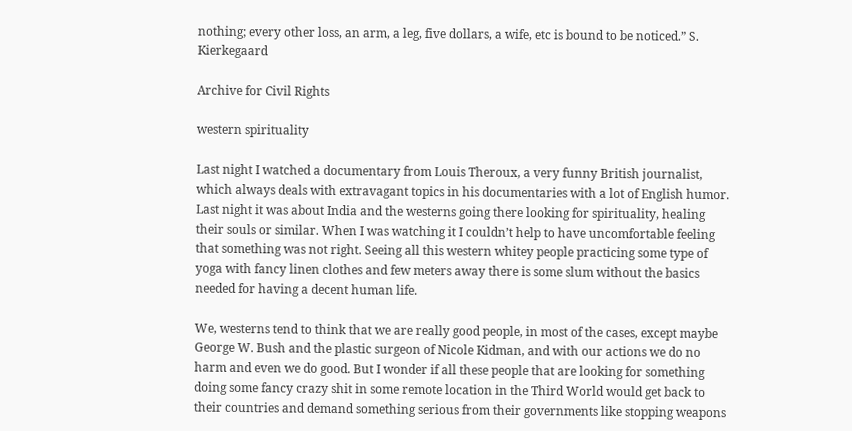nothing; every other loss, an arm, a leg, five dollars, a wife, etc is bound to be noticed.” S. Kierkegaard

Archive for Civil Rights

western spirituality

Last night I watched a documentary from Louis Theroux, a very funny British journalist, which always deals with extravagant topics in his documentaries with a lot of English humor. Last night it was about India and the westerns going there looking for spirituality, healing their souls or similar. When I was watching it I couldn’t help to have uncomfortable feeling that something was not right. Seeing all this western whitey people practicing some type of yoga with fancy linen clothes and few meters away there is some slum without the basics needed for having a decent human life.

We, westerns tend to think that we are really good people, in most of the cases, except maybe George W. Bush and the plastic surgeon of Nicole Kidman, and with our actions we do no harm and even we do good. But I wonder if all these people that are looking for something doing some fancy crazy shit in some remote location in the Third World would get back to their countries and demand something serious from their governments like stopping weapons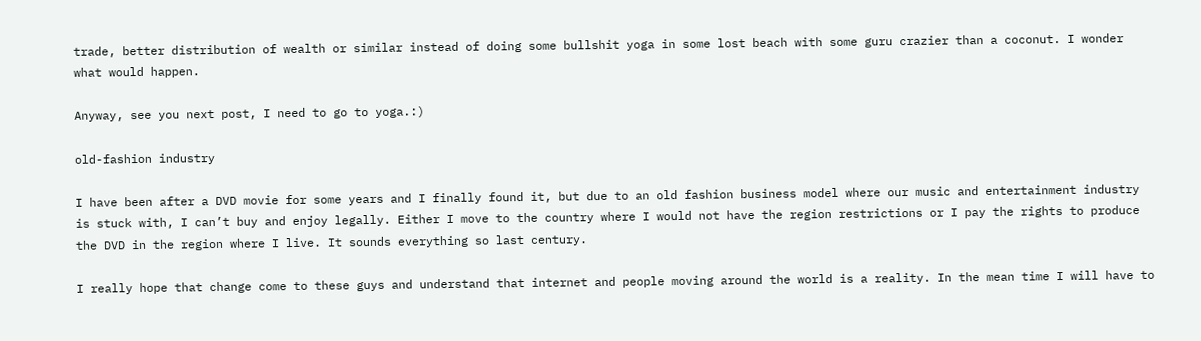trade, better distribution of wealth or similar instead of doing some bullshit yoga in some lost beach with some guru crazier than a coconut. I wonder what would happen.

Anyway, see you next post, I need to go to yoga.:)

old-fashion industry

I have been after a DVD movie for some years and I finally found it, but due to an old fashion business model where our music and entertainment industry is stuck with, I can’t buy and enjoy legally. Either I move to the country where I would not have the region restrictions or I pay the rights to produce the DVD in the region where I live. It sounds everything so last century.

I really hope that change come to these guys and understand that internet and people moving around the world is a reality. In the mean time I will have to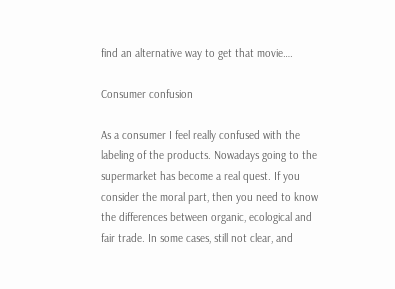find an alternative way to get that movie….

Consumer confusion

As a consumer I feel really confused with the labeling of the products. Nowadays going to the supermarket has become a real quest. If you consider the moral part, then you need to know the differences between organic, ecological and fair trade. In some cases, still not clear, and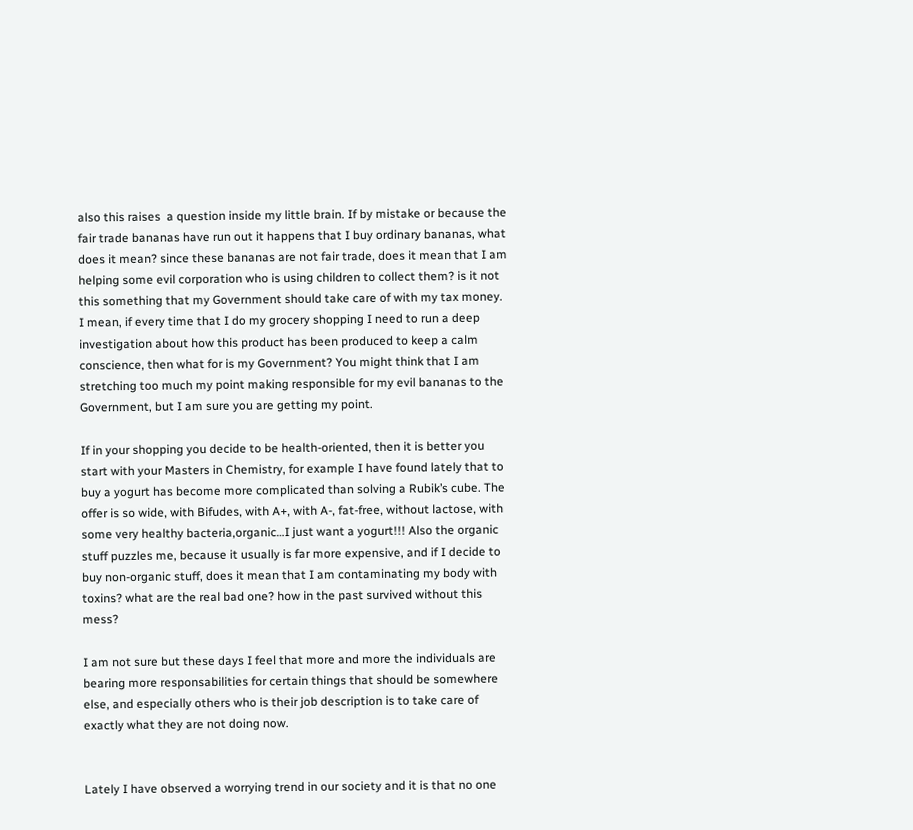also this raises  a question inside my little brain. If by mistake or because the fair trade bananas have run out it happens that I buy ordinary bananas, what does it mean? since these bananas are not fair trade, does it mean that I am helping some evil corporation who is using children to collect them? is it not this something that my Government should take care of with my tax money. I mean, if every time that I do my grocery shopping I need to run a deep investigation about how this product has been produced to keep a calm conscience, then what for is my Government? You might think that I am stretching too much my point making responsible for my evil bananas to the Government, but I am sure you are getting my point.

If in your shopping you decide to be health-oriented, then it is better you start with your Masters in Chemistry, for example I have found lately that to buy a yogurt has become more complicated than solving a Rubik’s cube. The offer is so wide, with Bifudes, with A+, with A-, fat-free, without lactose, with some very healthy bacteria,organic…I just want a yogurt!!! Also the organic stuff puzzles me, because it usually is far more expensive, and if I decide to buy non-organic stuff, does it mean that I am contaminating my body with toxins? what are the real bad one? how in the past survived without this mess?

I am not sure but these days I feel that more and more the individuals are bearing more responsabilities for certain things that should be somewhere else, and especially others who is their job description is to take care of exactly what they are not doing now.


Lately I have observed a worrying trend in our society and it is that no one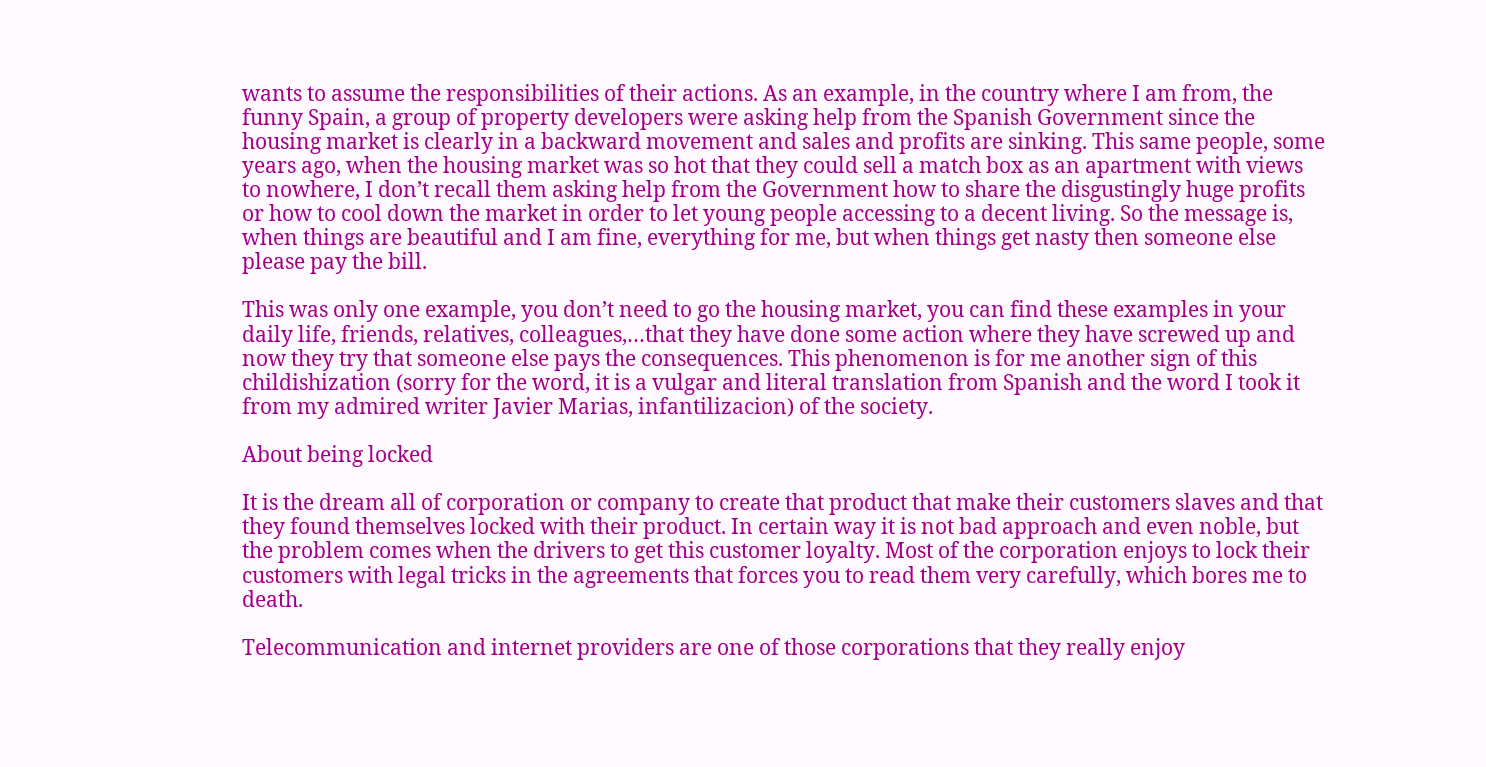wants to assume the responsibilities of their actions. As an example, in the country where I am from, the funny Spain, a group of property developers were asking help from the Spanish Government since the housing market is clearly in a backward movement and sales and profits are sinking. This same people, some years ago, when the housing market was so hot that they could sell a match box as an apartment with views to nowhere, I don’t recall them asking help from the Government how to share the disgustingly huge profits or how to cool down the market in order to let young people accessing to a decent living. So the message is, when things are beautiful and I am fine, everything for me, but when things get nasty then someone else please pay the bill.

This was only one example, you don’t need to go the housing market, you can find these examples in your daily life, friends, relatives, colleagues,…that they have done some action where they have screwed up and now they try that someone else pays the consequences. This phenomenon is for me another sign of this childishization (sorry for the word, it is a vulgar and literal translation from Spanish and the word I took it from my admired writer Javier Marias, infantilizacion) of the society.

About being locked

It is the dream all of corporation or company to create that product that make their customers slaves and that they found themselves locked with their product. In certain way it is not bad approach and even noble, but the problem comes when the drivers to get this customer loyalty. Most of the corporation enjoys to lock their customers with legal tricks in the agreements that forces you to read them very carefully, which bores me to death.

Telecommunication and internet providers are one of those corporations that they really enjoy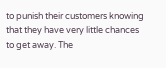to punish their customers knowing that they have very little chances to get away. The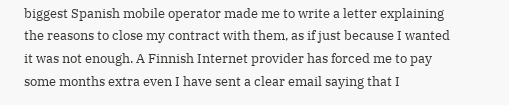biggest Spanish mobile operator made me to write a letter explaining the reasons to close my contract with them, as if just because I wanted it was not enough. A Finnish Internet provider has forced me to pay some months extra even I have sent a clear email saying that I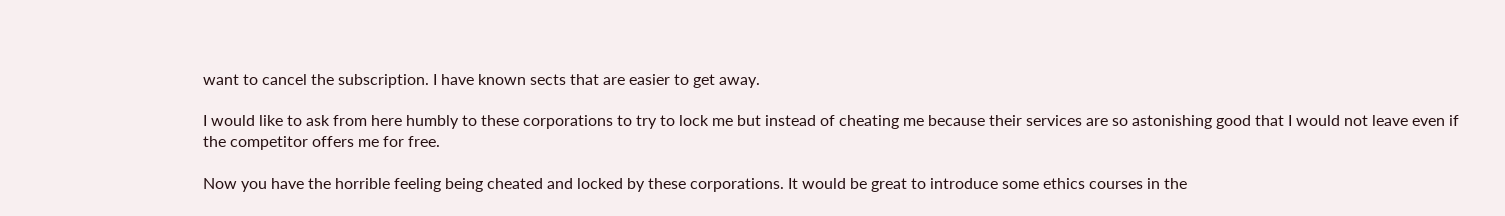want to cancel the subscription. I have known sects that are easier to get away.

I would like to ask from here humbly to these corporations to try to lock me but instead of cheating me because their services are so astonishing good that I would not leave even if the competitor offers me for free.

Now you have the horrible feeling being cheated and locked by these corporations. It would be great to introduce some ethics courses in the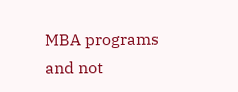MBA programs and not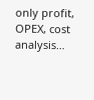only profit, OPEX, cost analysis…